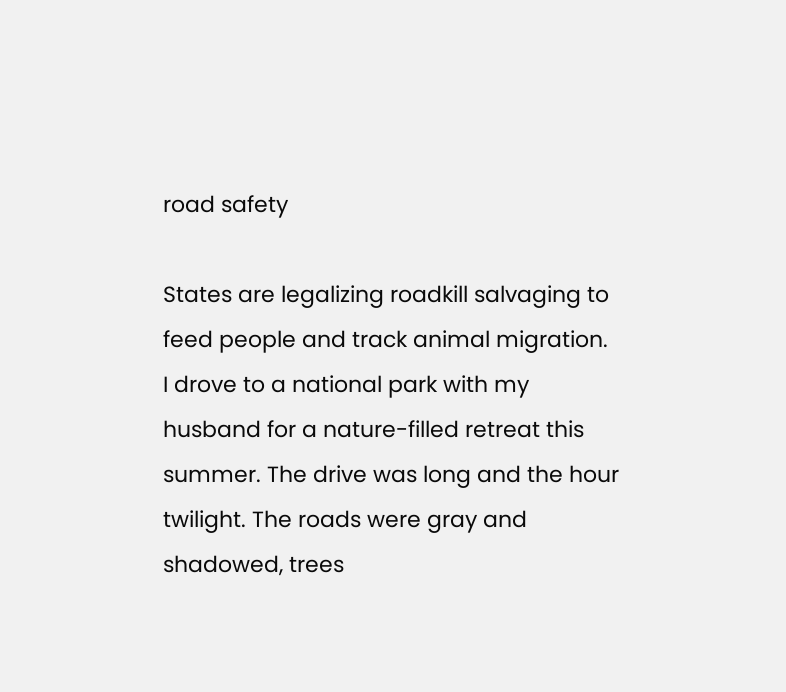road safety

States are legalizing roadkill salvaging to feed people and track animal migration.
I drove to a national park with my husband for a nature-filled retreat this summer. The drive was long and the hour twilight. The roads were gray and shadowed, trees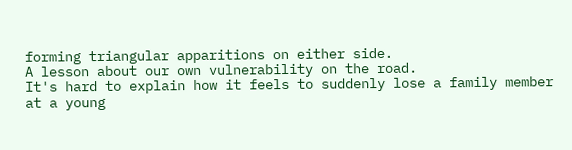forming triangular apparitions on either side.
A lesson about our own vulnerability on the road.
It's hard to explain how it feels to suddenly lose a family member at a young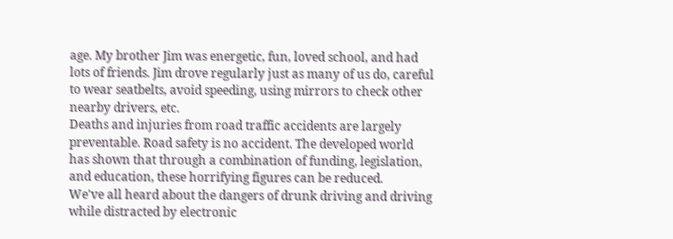age. My brother Jim was energetic, fun, loved school, and had lots of friends. Jim drove regularly just as many of us do, careful to wear seatbelts, avoid speeding, using mirrors to check other nearby drivers, etc.
Deaths and injuries from road traffic accidents are largely preventable. Road safety is no accident. The developed world has shown that through a combination of funding, legislation, and education, these horrifying figures can be reduced.
We've all heard about the dangers of drunk driving and driving while distracted by electronic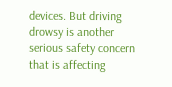devices. But driving drowsy is another serious safety concern that is affecting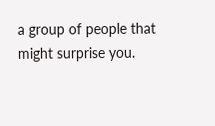a group of people that might surprise you.